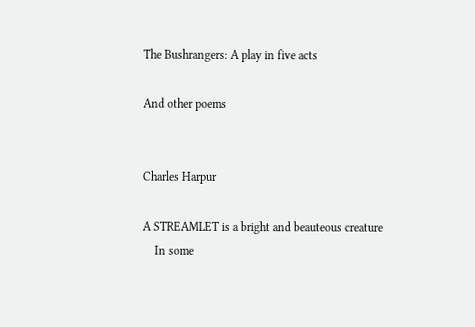The Bushrangers: A play in five acts

And other poems


Charles Harpur

A STREAMLET is a bright and beauteous creature
    In some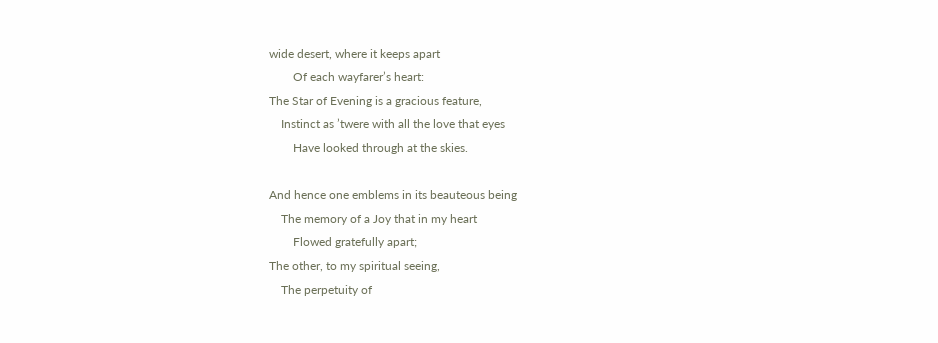wide desert, where it keeps apart
        Of each wayfarer’s heart:
The Star of Evening is a gracious feature,
    Instinct as ’twere with all the love that eyes
        Have looked through at the skies.

And hence one emblems in its beauteous being
    The memory of a Joy that in my heart
        Flowed gratefully apart;
The other, to my spiritual seeing,
    The perpetuity of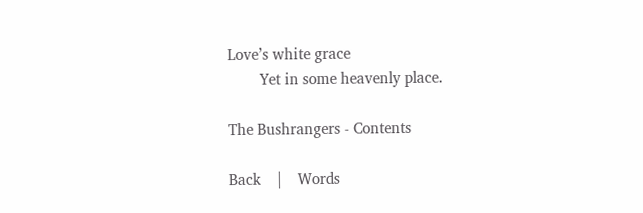Love’s white grace
        Yet in some heavenly place.

The Bushrangers - Contents

Back    |    Words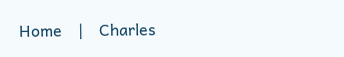Home    |    Charles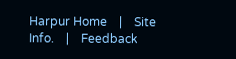Harpur Home    |    Site Info.    |    Feedback